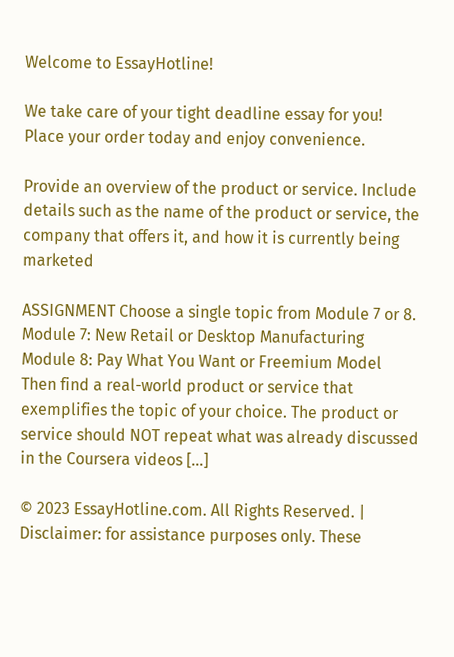Welcome to EssayHotline!

We take care of your tight deadline essay for you! Place your order today and enjoy convenience.

Provide an overview of the product or service. Include details such as the name of the product or service, the company that offers it, and how it is currently being marketed

ASSIGNMENT Choose a single topic from Module 7 or 8. Module 7: New Retail or Desktop Manufacturing Module 8: Pay What You Want or Freemium Model Then find a real-world product or service that exemplifies the topic of your choice. The product or service should NOT repeat what was already discussed in the Coursera videos […]

© 2023 EssayHotline.com. All Rights Reserved. | Disclaimer: for assistance purposes only. These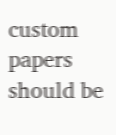custom papers should be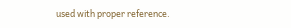used with proper reference.